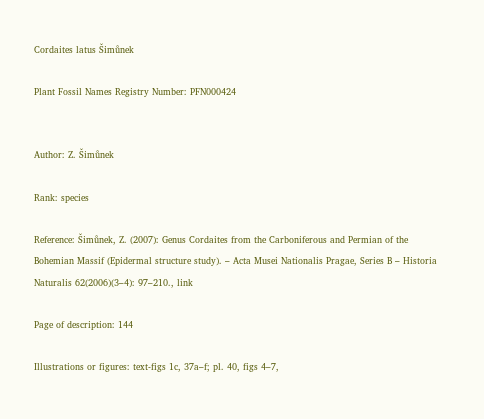Cordaites latus Šimůnek

Plant Fossil Names Registry Number: PFN000424


Author: Z. Šimůnek

Rank: species

Reference: Šimůnek, Z. (2007): Genus Cordaites from the Carboniferous and Permian of the Bohemian Massif (Epidermal structure study). – Acta Musei Nationalis Pragae, Series B – Historia Naturalis 62(2006)(3–4): 97–210., link

Page of description: 144

Illustrations or figures: text-figs 1c, 37a–f; pl. 40, figs 4–7,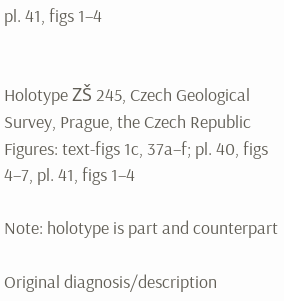pl. 41, figs 1–4


Holotype ZŠ 245, Czech Geological Survey, Prague, the Czech Republic
Figures: text-figs 1c, 37a–f; pl. 40, figs 4–7, pl. 41, figs 1–4

Note: holotype is part and counterpart

Original diagnosis/description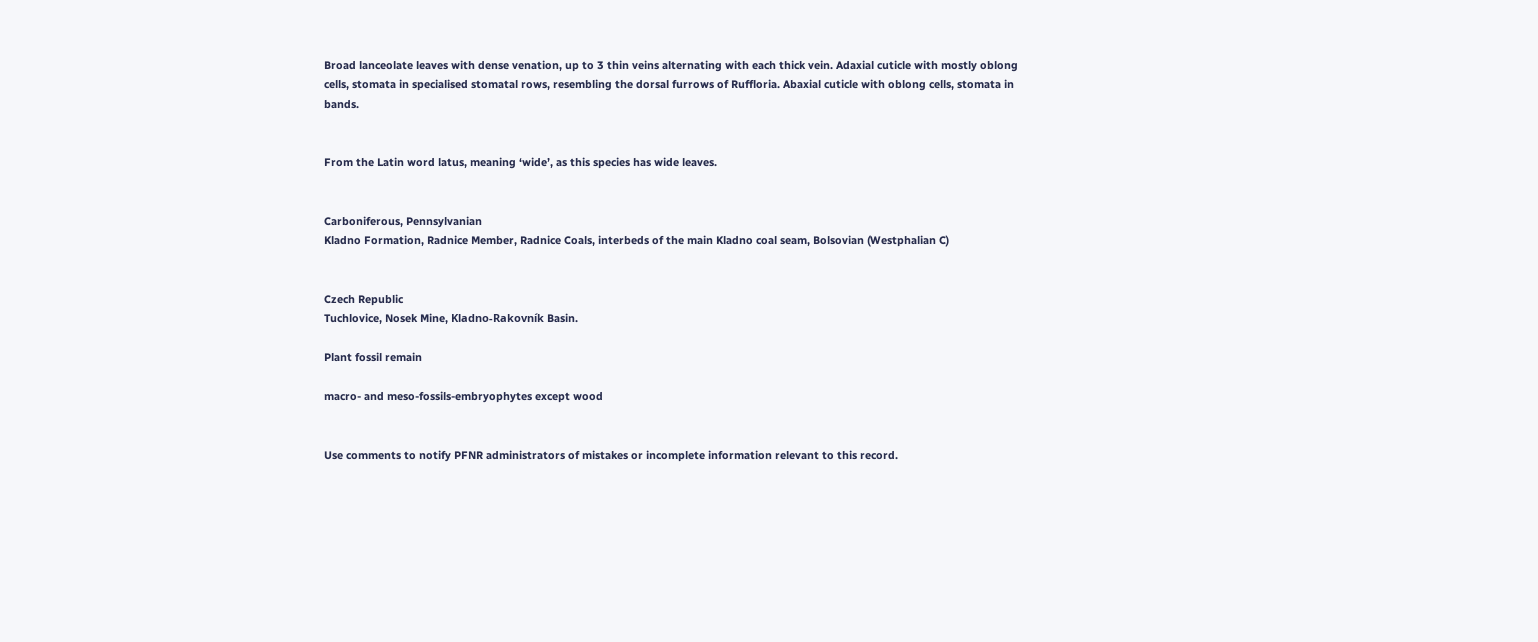Broad lanceolate leaves with dense venation, up to 3 thin veins alternating with each thick vein. Adaxial cuticle with mostly oblong cells, stomata in specialised stomatal rows, resembling the dorsal furrows of Ruffloria. Abaxial cuticle with oblong cells, stomata in bands.


From the Latin word latus, meaning ‘wide’, as this species has wide leaves.


Carboniferous, Pennsylvanian
Kladno Formation, Radnice Member, Radnice Coals, interbeds of the main Kladno coal seam, Bolsovian (Westphalian C)


Czech Republic
Tuchlovice, Nosek Mine, Kladno-Rakovník Basin.

Plant fossil remain

macro- and meso-fossils-embryophytes except wood


Use comments to notify PFNR administrators of mistakes or incomplete information relevant to this record.